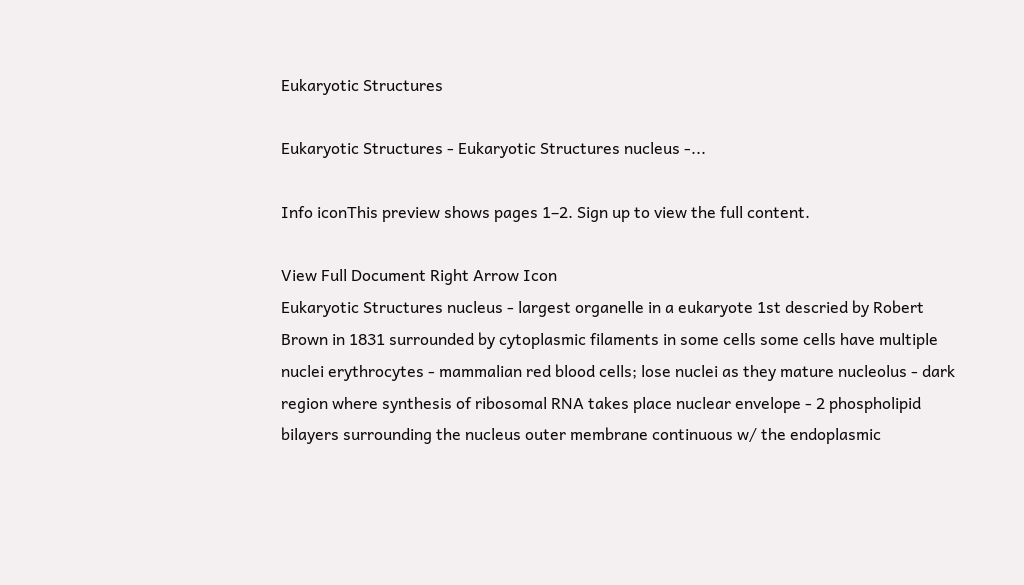Eukaryotic Structures

Eukaryotic Structures - Eukaryotic Structures nucleus -...

Info iconThis preview shows pages 1–2. Sign up to view the full content.

View Full Document Right Arrow Icon
Eukaryotic Structures nucleus - largest organelle in a eukaryote 1st descried by Robert Brown in 1831 surrounded by cytoplasmic filaments in some cells some cells have multiple nuclei erythrocytes - mammalian red blood cells; lose nuclei as they mature nucleolus - dark region where synthesis of ribosomal RNA takes place nuclear envelope - 2 phospholipid bilayers surrounding the nucleus outer membrane continuous w/ the endoplasmic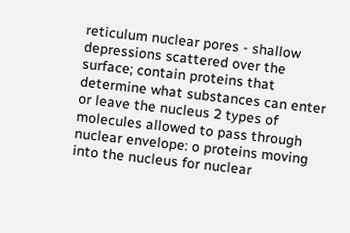reticulum nuclear pores - shallow depressions scattered over the surface; contain proteins that determine what substances can enter or leave the nucleus 2 types of molecules allowed to pass through nuclear envelope: o proteins moving into the nucleus for nuclear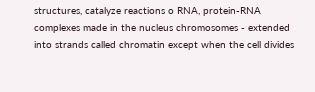structures, catalyze reactions o RNA, protein-RNA complexes made in the nucleus chromosomes - extended into strands called chromatin except when the cell divides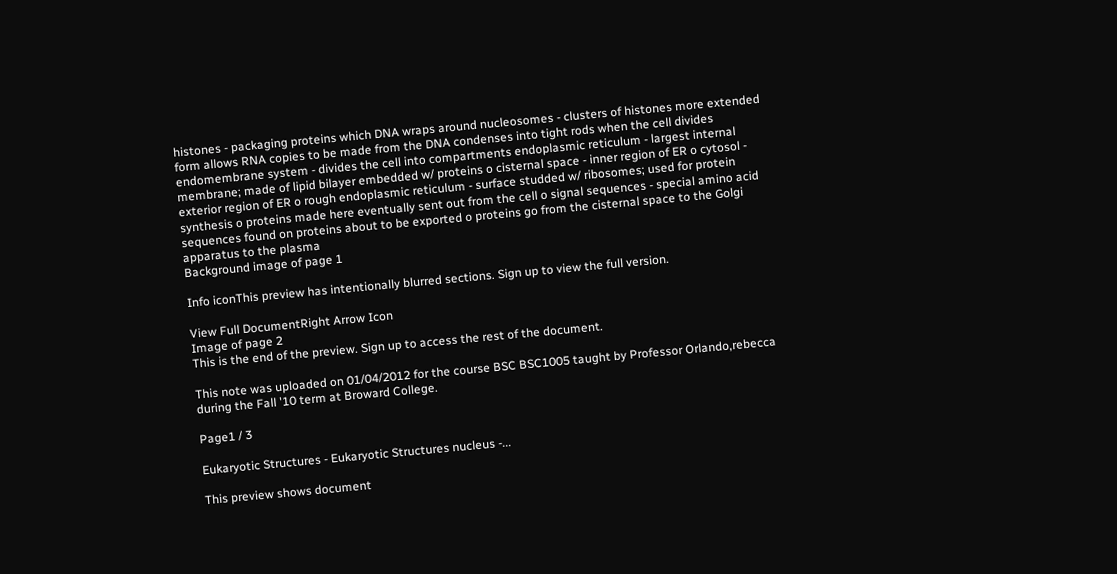histones - packaging proteins which DNA wraps around nucleosomes - clusters of histones more extended form allows RNA copies to be made from the DNA condenses into tight rods when the cell divides endomembrane system - divides the cell into compartments endoplasmic reticulum - largest internal membrane; made of lipid bilayer embedded w/ proteins o cisternal space - inner region of ER o cytosol - exterior region of ER o rough endoplasmic reticulum - surface studded w/ ribosomes; used for protein synthesis o proteins made here eventually sent out from the cell o signal sequences - special amino acid sequences found on proteins about to be exported o proteins go from the cisternal space to the Golgi apparatus to the plasma
Background image of page 1

Info iconThis preview has intentionally blurred sections. Sign up to view the full version.

View Full DocumentRight Arrow Icon
Image of page 2
This is the end of the preview. Sign up to access the rest of the document.

This note was uploaded on 01/04/2012 for the course BSC BSC1005 taught by Professor Orlando,rebecca during the Fall '10 term at Broward College.

Page1 / 3

Eukaryotic Structures - Eukaryotic Structures nucleus -...

This preview shows document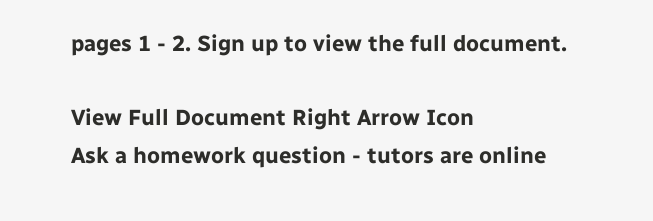pages 1 - 2. Sign up to view the full document.

View Full Document Right Arrow Icon
Ask a homework question - tutors are online